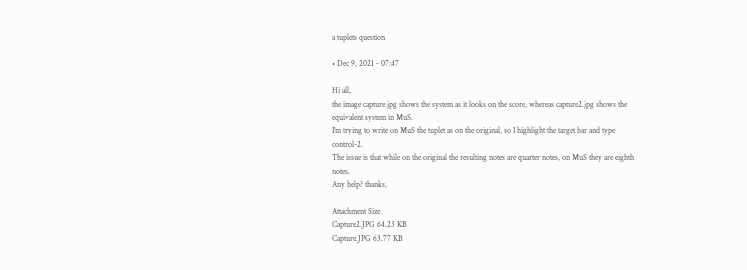a tuplets question

• Dec 9, 2021 - 07:47

Hi all,
the image capture.jpg shows the system as it looks on the score, whereas capture2.jpg shows the equivalent system in MuS.
I'm trying to write on MuS the tuplet as on the original, so I highlight the target bar and type control-2.
The issue is that while on the original the resulting notes are quarter notes, on MuS they are eighth notes.
Any help? thanks,

Attachment Size
Capture2.JPG 64.23 KB
Capture.JPG 63.77 KB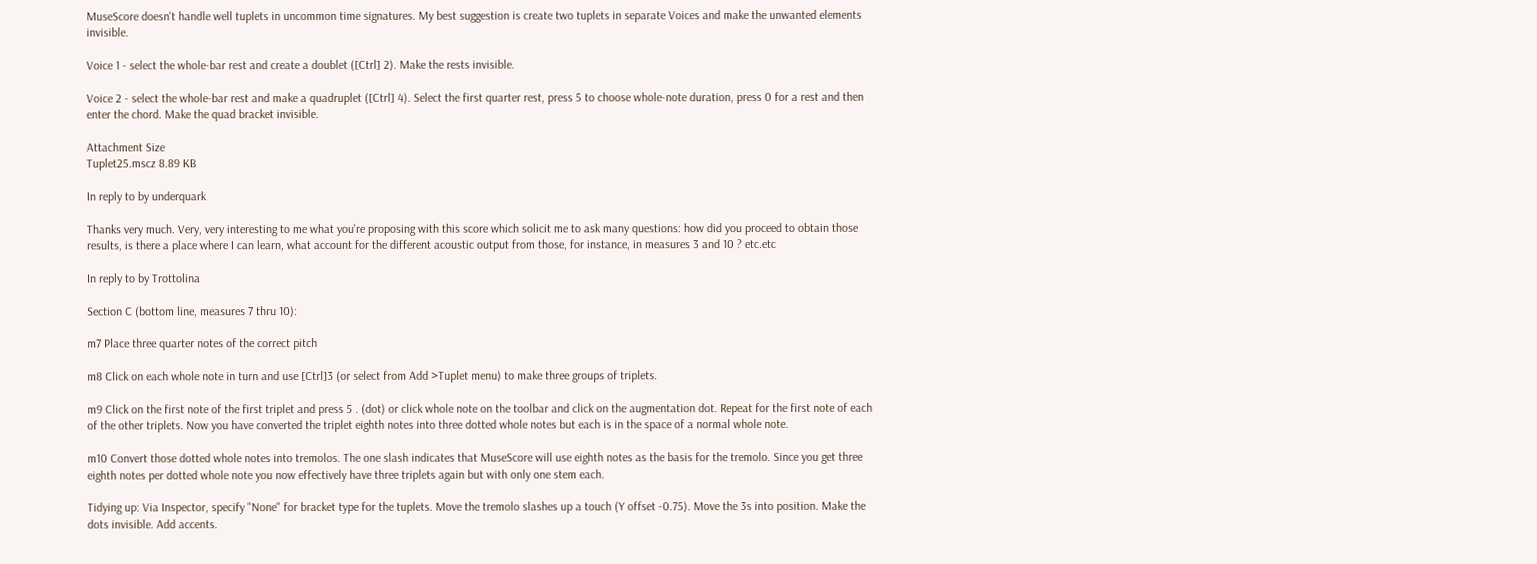MuseScore doesn't handle well tuplets in uncommon time signatures. My best suggestion is create two tuplets in separate Voices and make the unwanted elements invisible.

Voice 1 - select the whole-bar rest and create a doublet ([Ctrl] 2). Make the rests invisible.

Voice 2 - select the whole-bar rest and make a quadruplet ([Ctrl] 4). Select the first quarter rest, press 5 to choose whole-note duration, press 0 for a rest and then enter the chord. Make the quad bracket invisible.

Attachment Size
Tuplet25.mscz 8.89 KB

In reply to by underquark

Thanks very much. Very, very interesting to me what you're proposing with this score which solicit me to ask many questions: how did you proceed to obtain those results, is there a place where I can learn, what account for the different acoustic output from those, for instance, in measures 3 and 10 ? etc.etc

In reply to by Trottolina

Section C (bottom line, measures 7 thru 10):

m7 Place three quarter notes of the correct pitch

m8 Click on each whole note in turn and use [Ctrl]3 (or select from Add >Tuplet menu) to make three groups of triplets.

m9 Click on the first note of the first triplet and press 5 . (dot) or click whole note on the toolbar and click on the augmentation dot. Repeat for the first note of each of the other triplets. Now you have converted the triplet eighth notes into three dotted whole notes but each is in the space of a normal whole note.

m10 Convert those dotted whole notes into tremolos. The one slash indicates that MuseScore will use eighth notes as the basis for the tremolo. Since you get three eighth notes per dotted whole note you now effectively have three triplets again but with only one stem each.

Tidying up: Via Inspector, specify "None" for bracket type for the tuplets. Move the tremolo slashes up a touch (Y offset -0.75). Move the 3s into position. Make the dots invisible. Add accents.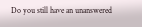Do you still have an unanswered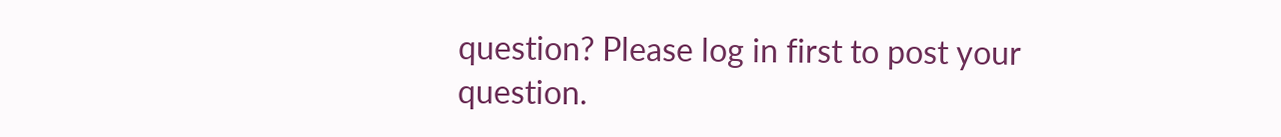question? Please log in first to post your question.